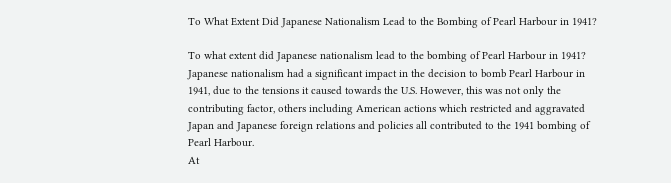To What Extent Did Japanese Nationalism Lead to the Bombing of Pearl Harbour in 1941?

To what extent did Japanese nationalism lead to the bombing of Pearl Harbour in 1941?
Japanese nationalism had a significant impact in the decision to bomb Pearl Harbour in 1941, due to the tensions it caused towards the U.S. However, this was not only the contributing factor, others including American actions which restricted and aggravated Japan and Japanese foreign relations and policies all contributed to the 1941 bombing of Pearl Harbour.
At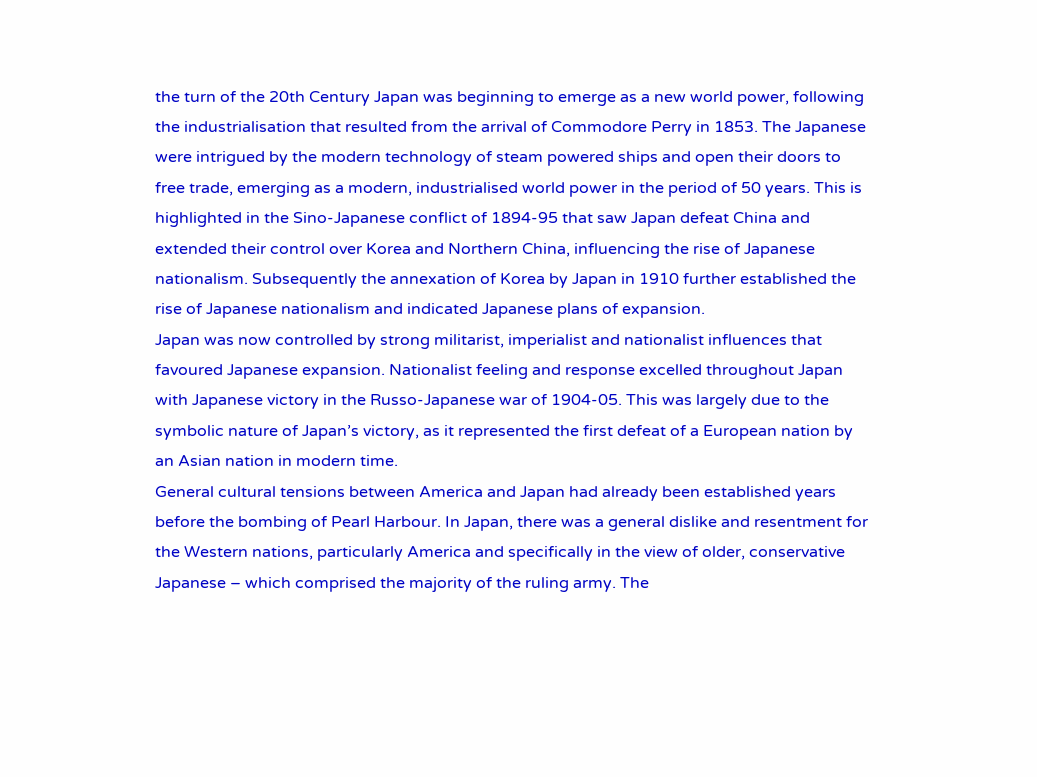the turn of the 20th Century Japan was beginning to emerge as a new world power, following the industrialisation that resulted from the arrival of Commodore Perry in 1853. The Japanese were intrigued by the modern technology of steam powered ships and open their doors to free trade, emerging as a modern, industrialised world power in the period of 50 years. This is highlighted in the Sino-Japanese conflict of 1894-95 that saw Japan defeat China and extended their control over Korea and Northern China, influencing the rise of Japanese nationalism. Subsequently the annexation of Korea by Japan in 1910 further established the rise of Japanese nationalism and indicated Japanese plans of expansion.
Japan was now controlled by strong militarist, imperialist and nationalist influences that favoured Japanese expansion. Nationalist feeling and response excelled throughout Japan with Japanese victory in the Russo-Japanese war of 1904-05. This was largely due to the symbolic nature of Japan’s victory, as it represented the first defeat of a European nation by an Asian nation in modern time.
General cultural tensions between America and Japan had already been established years before the bombing of Pearl Harbour. In Japan, there was a general dislike and resentment for the Western nations, particularly America and specifically in the view of older, conservative Japanese – which comprised the majority of the ruling army. The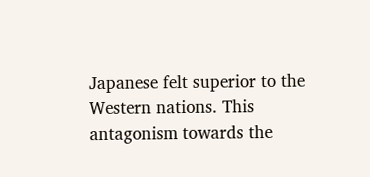Japanese felt superior to the Western nations. This antagonism towards the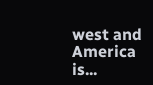west and America is...